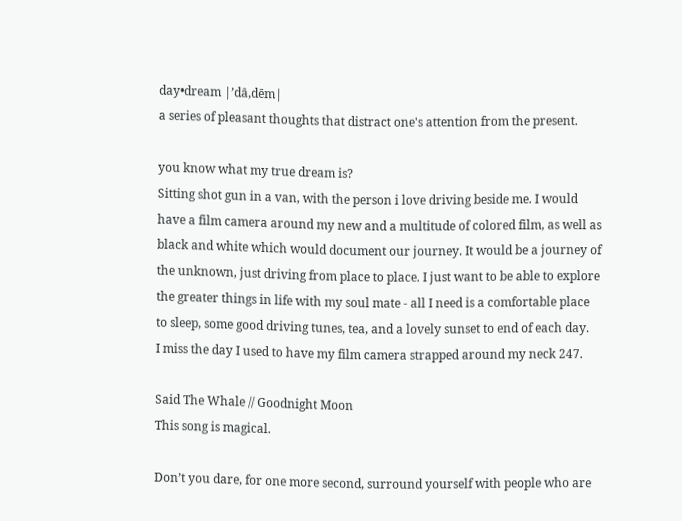day•dream |’dā,dēm|
a series of pleasant thoughts that distract one's attention from the present.

you know what my true dream is?
Sitting shot gun in a van, with the person i love driving beside me. I would have a film camera around my new and a multitude of colored film, as well as black and white which would document our journey. It would be a journey of the unknown, just driving from place to place. I just want to be able to explore the greater things in life with my soul mate - all I need is a comfortable place to sleep, some good driving tunes, tea, and a lovely sunset to end of each day.
I miss the day I used to have my film camera strapped around my neck 247.

Said The Whale // Goodnight Moon
This song is magical.

Don’t you dare, for one more second, surround yourself with people who are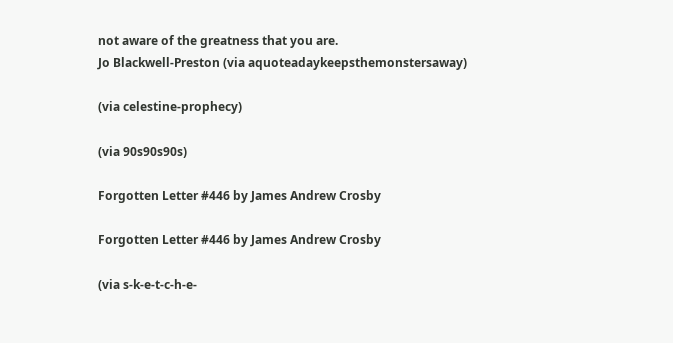not aware of the greatness that you are.
Jo Blackwell-Preston (via aquoteadaykeepsthemonstersaway)

(via celestine-prophecy)

(via 90s90s90s)

Forgotten Letter #446 by James Andrew Crosby

Forgotten Letter #446 by James Andrew Crosby

(via s-k-e-t-c-h-e-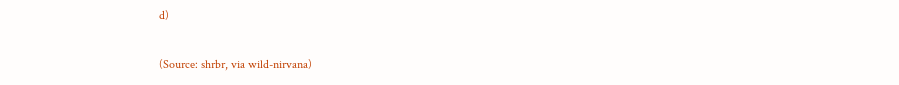d)

(Source: shrbr, via wild-nirvana)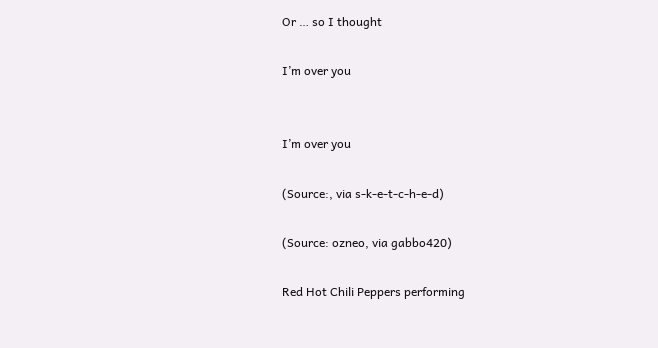Or … so I thought

I’m over you


I’m over you

(Source:, via s-k-e-t-c-h-e-d)

(Source: ozneo, via gabbo420)

Red Hot Chili Peppers performing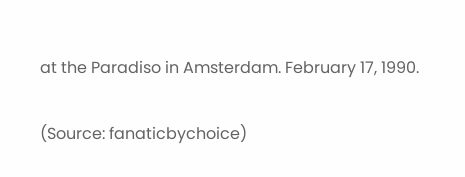at the Paradiso in Amsterdam. February 17, 1990.

(Source: fanaticbychoice)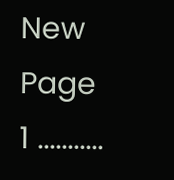New Page 1 ...........